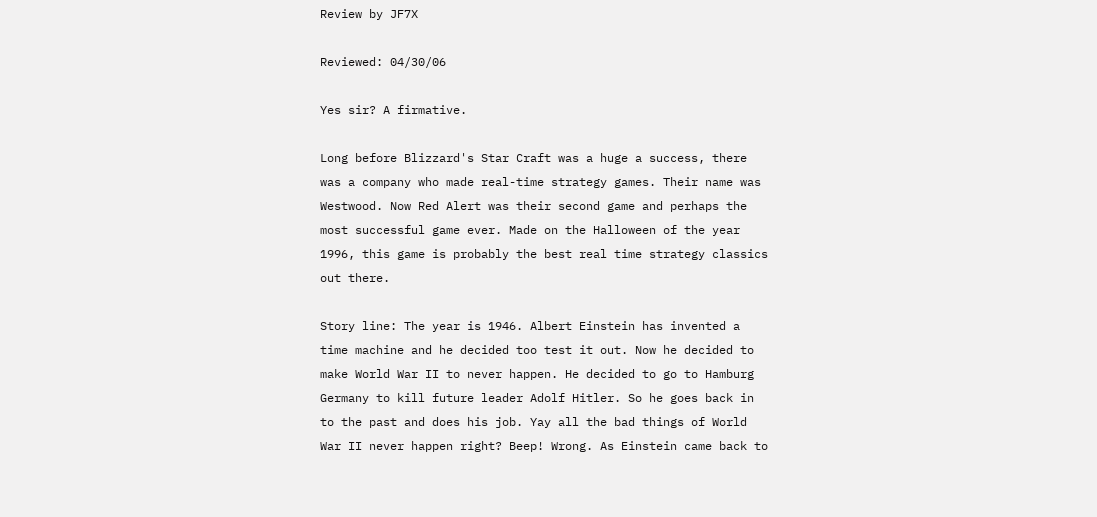Review by JF7X

Reviewed: 04/30/06

Yes sir? A firmative.

Long before Blizzard's Star Craft was a huge a success, there was a company who made real-time strategy games. Their name was Westwood. Now Red Alert was their second game and perhaps the most successful game ever. Made on the Halloween of the year 1996, this game is probably the best real time strategy classics out there.

Story line: The year is 1946. Albert Einstein has invented a time machine and he decided too test it out. Now he decided to make World War II to never happen. He decided to go to Hamburg Germany to kill future leader Adolf Hitler. So he goes back in to the past and does his job. Yay all the bad things of World War II never happen right? Beep! Wrong. As Einstein came back to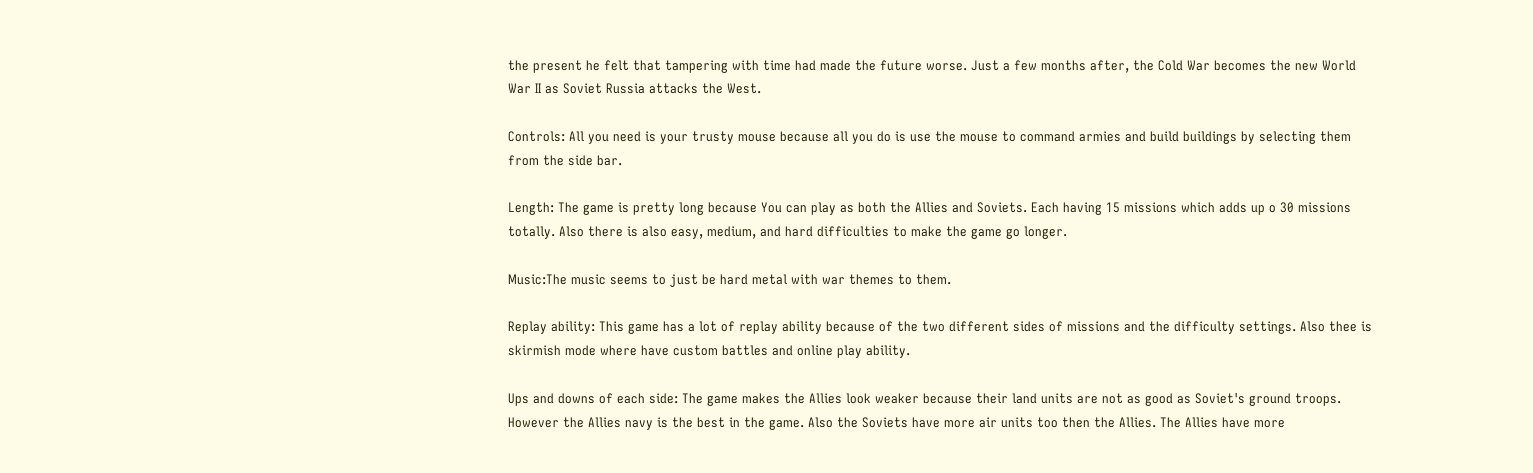the present he felt that tampering with time had made the future worse. Just a few months after, the Cold War becomes the new World War II as Soviet Russia attacks the West.

Controls: All you need is your trusty mouse because all you do is use the mouse to command armies and build buildings by selecting them from the side bar.

Length: The game is pretty long because You can play as both the Allies and Soviets. Each having 15 missions which adds up o 30 missions totally. Also there is also easy, medium, and hard difficulties to make the game go longer.

Music:The music seems to just be hard metal with war themes to them.

Replay ability: This game has a lot of replay ability because of the two different sides of missions and the difficulty settings. Also thee is skirmish mode where have custom battles and online play ability.

Ups and downs of each side: The game makes the Allies look weaker because their land units are not as good as Soviet's ground troops. However the Allies navy is the best in the game. Also the Soviets have more air units too then the Allies. The Allies have more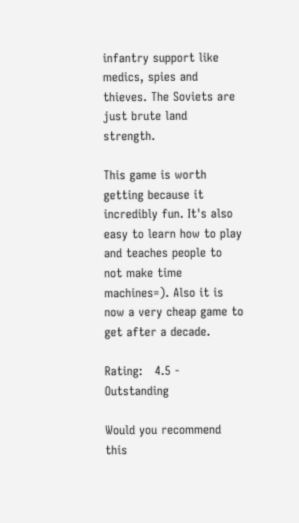infantry support like medics, spies and thieves. The Soviets are just brute land strength.

This game is worth getting because it incredibly fun. It's also easy to learn how to play and teaches people to not make time machines=). Also it is now a very cheap game to get after a decade.

Rating:   4.5 - Outstanding

Would you recommend this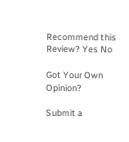Recommend this
Review? Yes No

Got Your Own Opinion?

Submit a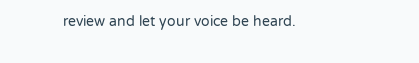review and let your voice be heard.